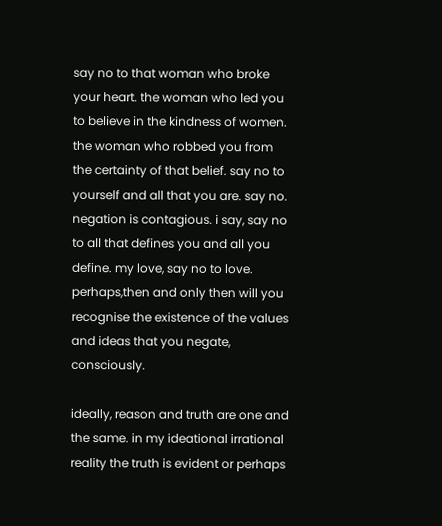say no to that woman who broke your heart. the woman who led you to believe in the kindness of women. the woman who robbed you from the certainty of that belief. say no to yourself and all that you are. say no. negation is contagious. i say, say no to all that defines you and all you define. my love, say no to love. perhaps,then and only then will you recognise the existence of the values and ideas that you negate, consciously.

ideally, reason and truth are one and the same. in my ideational irrational reality the truth is evident or perhaps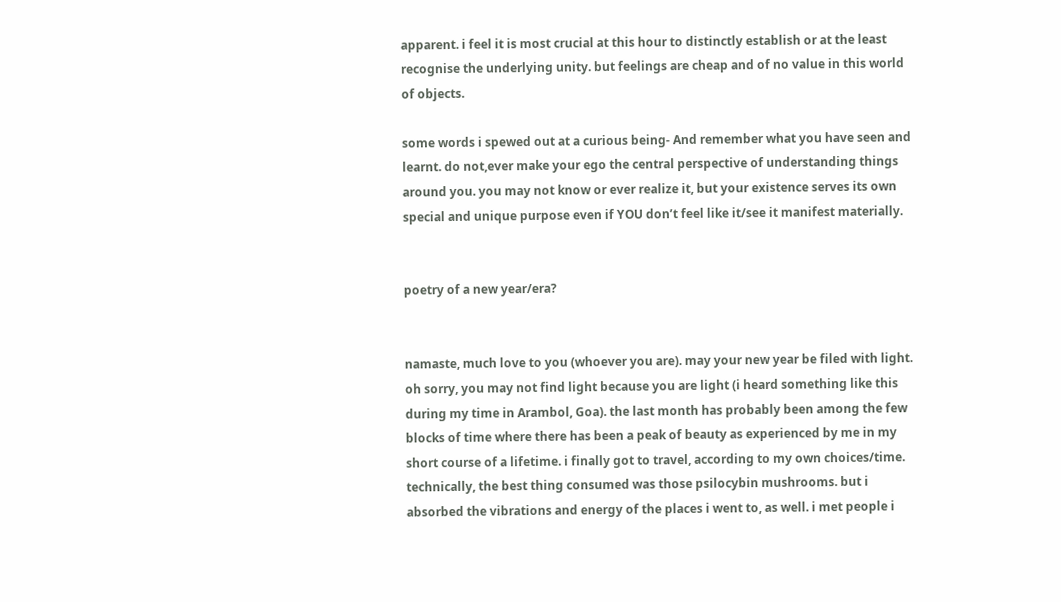apparent. i feel it is most crucial at this hour to distinctly establish or at the least recognise the underlying unity. but feelings are cheap and of no value in this world of objects.

some words i spewed out at a curious being- And remember what you have seen and learnt. do not,ever make your ego the central perspective of understanding things around you. you may not know or ever realize it, but your existence serves its own special and unique purpose even if YOU don’t feel like it/see it manifest materially.


poetry of a new year/era?


namaste, much love to you (whoever you are). may your new year be filed with light. oh sorry, you may not find light because you are light (i heard something like this during my time in Arambol, Goa). the last month has probably been among the few blocks of time where there has been a peak of beauty as experienced by me in my short course of a lifetime. i finally got to travel, according to my own choices/time. technically, the best thing consumed was those psilocybin mushrooms. but i absorbed the vibrations and energy of the places i went to, as well. i met people i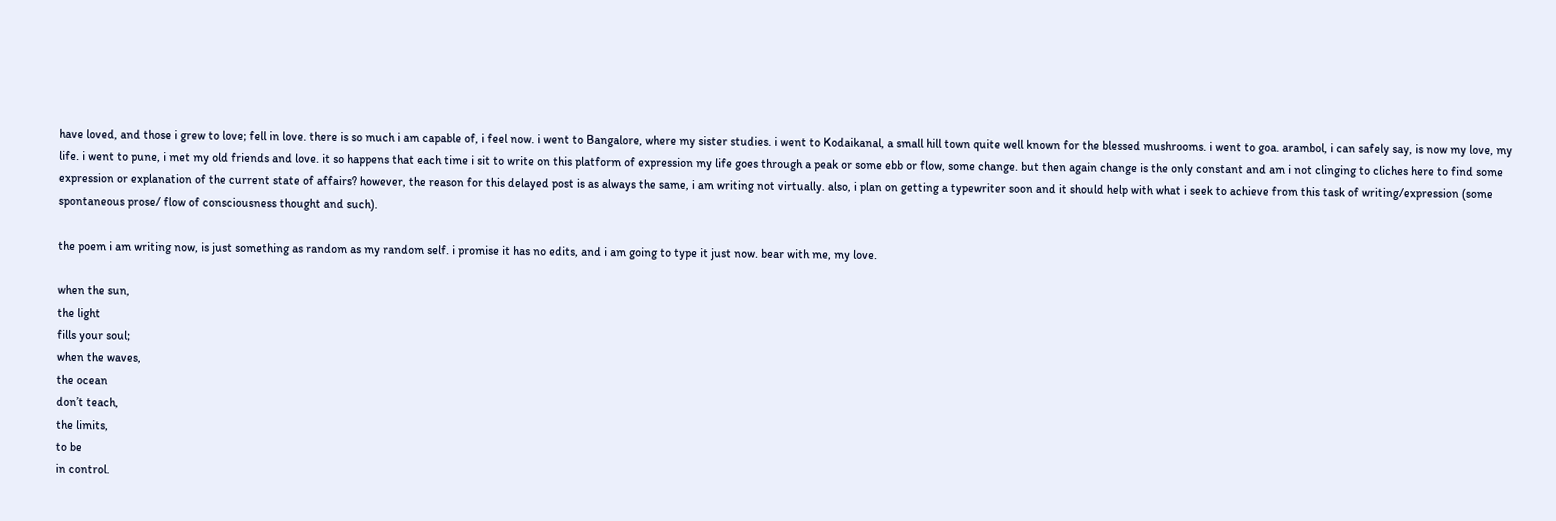have loved, and those i grew to love; fell in love. there is so much i am capable of, i feel now. i went to Bangalore, where my sister studies. i went to Kodaikanal, a small hill town quite well known for the blessed mushrooms. i went to goa. arambol, i can safely say, is now my love, my life. i went to pune, i met my old friends and love. it so happens that each time i sit to write on this platform of expression my life goes through a peak or some ebb or flow, some change. but then again change is the only constant and am i not clinging to cliches here to find some expression or explanation of the current state of affairs? however, the reason for this delayed post is as always the same, i am writing not virtually. also, i plan on getting a typewriter soon and it should help with what i seek to achieve from this task of writing/expression (some spontaneous prose/ flow of consciousness thought and such).

the poem i am writing now, is just something as random as my random self. i promise it has no edits, and i am going to type it just now. bear with me, my love.

when the sun,
the light
fills your soul;
when the waves,
the ocean
don’t teach,
the limits,
to be
in control.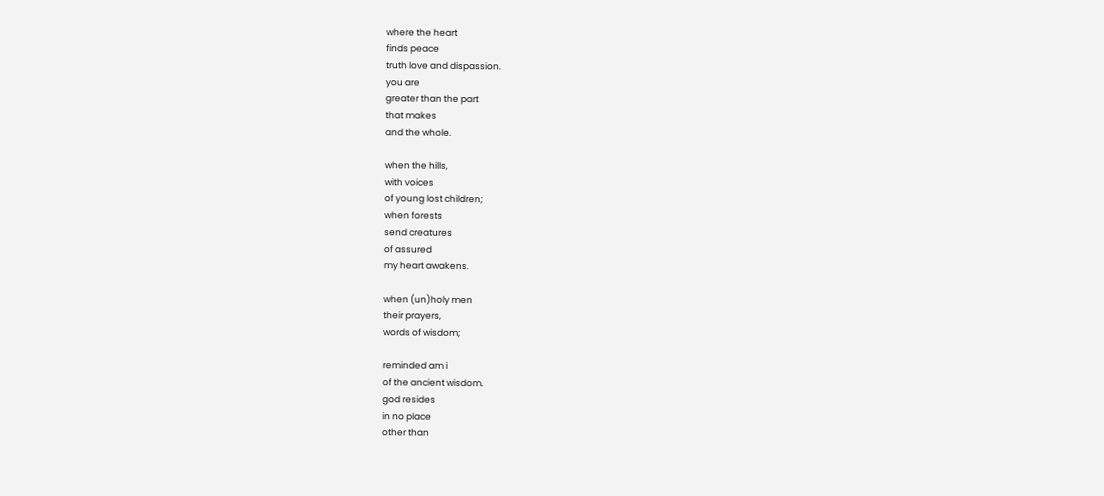where the heart
finds peace
truth love and dispassion.
you are
greater than the part
that makes
and the whole.

when the hills,
with voices
of young lost children;
when forests
send creatures
of assured
my heart awakens.

when (un)holy men
their prayers,
words of wisdom;

reminded am i
of the ancient wisdom.
god resides
in no place
other than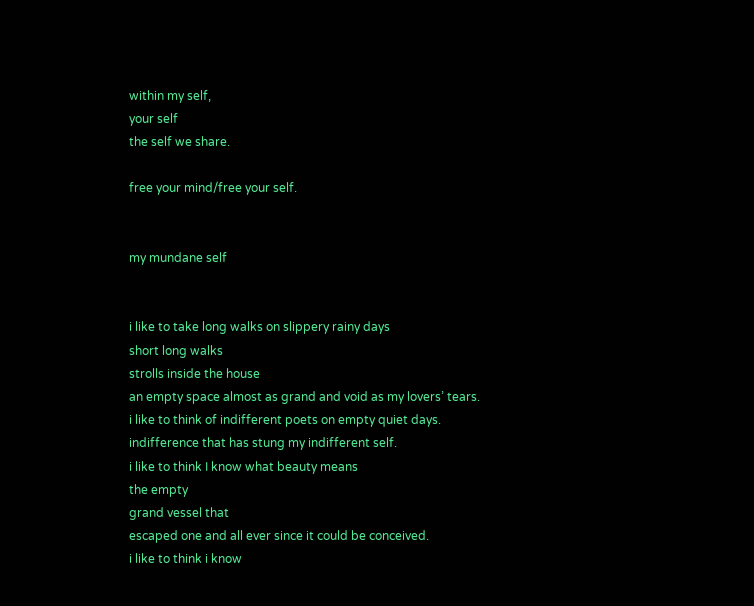within my self,
your self
the self we share.

free your mind/free your self.


my mundane self


i like to take long walks on slippery rainy days
short long walks
strolls inside the house
an empty space almost as grand and void as my lovers’ tears.
i like to think of indifferent poets on empty quiet days.
indifference that has stung my indifferent self.
i like to think I know what beauty means
the empty
grand vessel that
escaped one and all ever since it could be conceived.
i like to think i know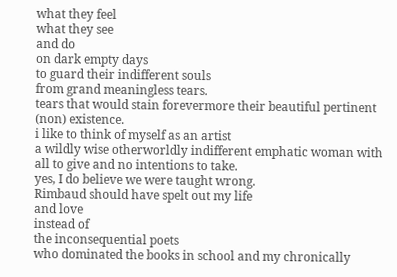what they feel
what they see
and do
on dark empty days
to guard their indifferent souls
from grand meaningless tears.
tears that would stain forevermore their beautiful pertinent (non) existence.
i like to think of myself as an artist
a wildly wise otherworldly indifferent emphatic woman with all to give and no intentions to take.
yes, I do believe we were taught wrong.
Rimbaud should have spelt out my life
and love
instead of
the inconsequential poets
who dominated the books in school and my chronically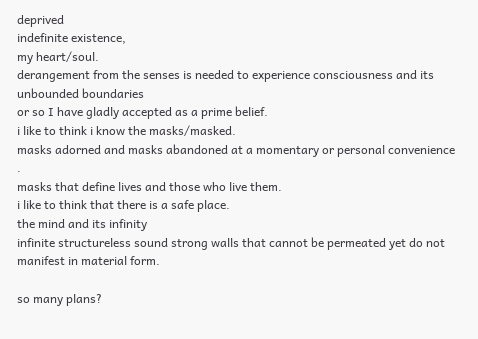deprived
indefinite existence,
my heart/soul.
derangement from the senses is needed to experience consciousness and its unbounded boundaries
or so I have gladly accepted as a prime belief.
i like to think i know the masks/masked.
masks adorned and masks abandoned at a momentary or personal convenience .
masks that define lives and those who live them.
i like to think that there is a safe place.
the mind and its infinity
infinite structureless sound strong walls that cannot be permeated yet do not manifest in material form.

so many plans?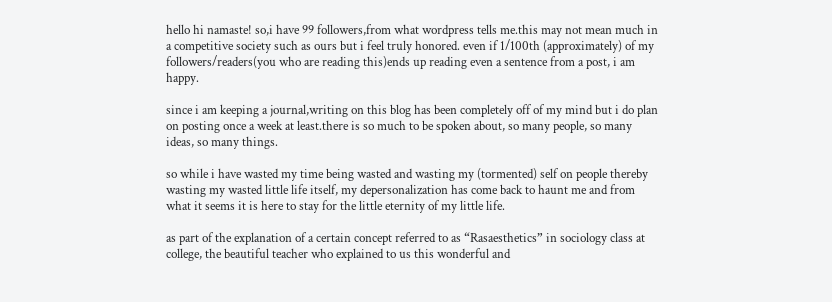hello hi namaste! so,i have 99 followers,from what wordpress tells me.this may not mean much in a competitive society such as ours but i feel truly honored. even if 1/100th (approximately) of my followers/readers(you who are reading this)ends up reading even a sentence from a post, i am happy.

since i am keeping a journal,writing on this blog has been completely off of my mind but i do plan on posting once a week at least.there is so much to be spoken about, so many people, so many ideas, so many things.

so while i have wasted my time being wasted and wasting my (tormented) self on people thereby wasting my wasted little life itself, my depersonalization has come back to haunt me and from what it seems it is here to stay for the little eternity of my little life.

as part of the explanation of a certain concept referred to as “Rasaesthetics” in sociology class at college, the beautiful teacher who explained to us this wonderful and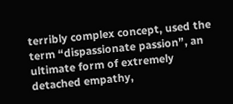terribly complex concept, used the term “dispassionate passion”, an ultimate form of extremely detached empathy,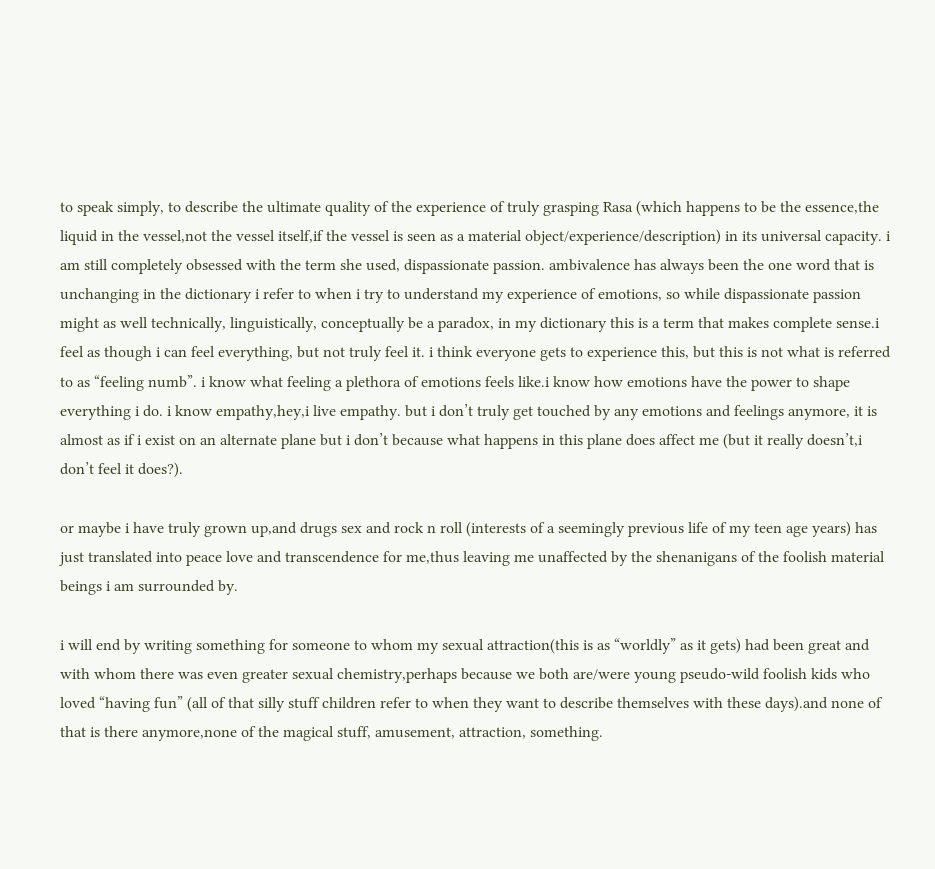to speak simply, to describe the ultimate quality of the experience of truly grasping Rasa (which happens to be the essence,the liquid in the vessel,not the vessel itself,if the vessel is seen as a material object/experience/description) in its universal capacity. i am still completely obsessed with the term she used, dispassionate passion. ambivalence has always been the one word that is unchanging in the dictionary i refer to when i try to understand my experience of emotions, so while dispassionate passion might as well technically, linguistically, conceptually be a paradox, in my dictionary this is a term that makes complete sense.i feel as though i can feel everything, but not truly feel it. i think everyone gets to experience this, but this is not what is referred to as “feeling numb”. i know what feeling a plethora of emotions feels like.i know how emotions have the power to shape everything i do. i know empathy,hey,i live empathy. but i don’t truly get touched by any emotions and feelings anymore, it is almost as if i exist on an alternate plane but i don’t because what happens in this plane does affect me (but it really doesn’t,i don’t feel it does?).

or maybe i have truly grown up,and drugs sex and rock n roll (interests of a seemingly previous life of my teen age years) has just translated into peace love and transcendence for me,thus leaving me unaffected by the shenanigans of the foolish material beings i am surrounded by.

i will end by writing something for someone to whom my sexual attraction(this is as “worldly” as it gets) had been great and with whom there was even greater sexual chemistry,perhaps because we both are/were young pseudo-wild foolish kids who loved “having fun” (all of that silly stuff children refer to when they want to describe themselves with these days).and none of that is there anymore,none of the magical stuff, amusement, attraction, something.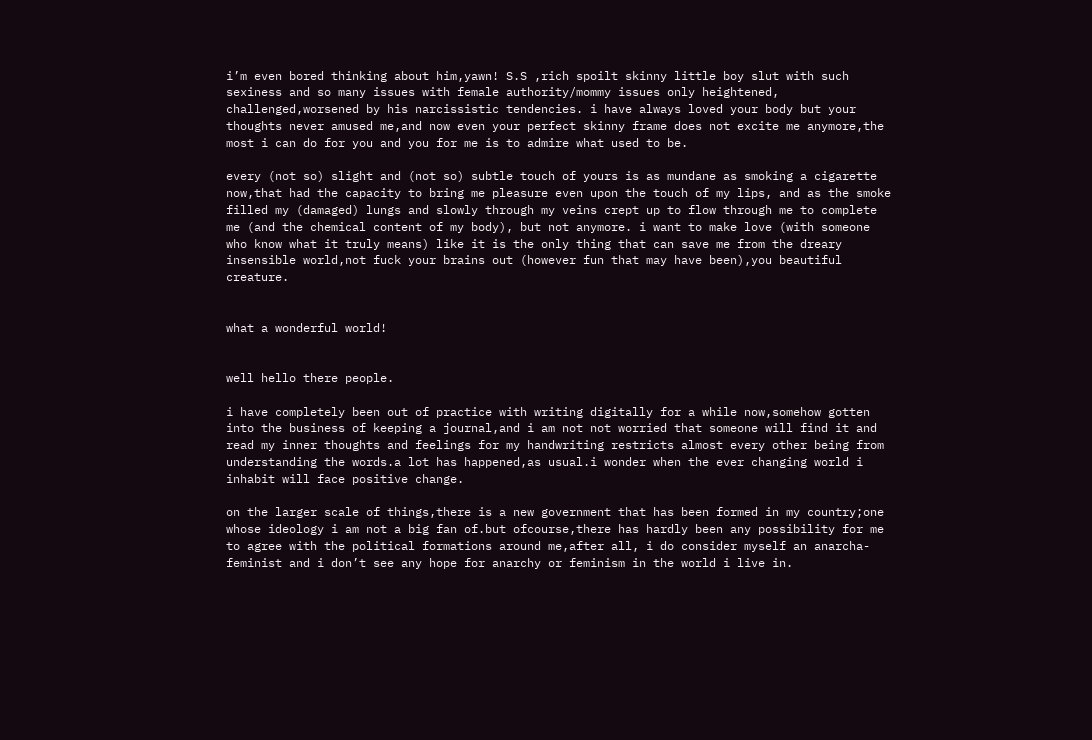i’m even bored thinking about him,yawn! S.S ,rich spoilt skinny little boy slut with such sexiness and so many issues with female authority/mommy issues only heightened, challenged,worsened by his narcissistic tendencies. i have always loved your body but your thoughts never amused me,and now even your perfect skinny frame does not excite me anymore,the most i can do for you and you for me is to admire what used to be.

every (not so) slight and (not so) subtle touch of yours is as mundane as smoking a cigarette now,that had the capacity to bring me pleasure even upon the touch of my lips, and as the smoke filled my (damaged) lungs and slowly through my veins crept up to flow through me to complete me (and the chemical content of my body), but not anymore. i want to make love (with someone who know what it truly means) like it is the only thing that can save me from the dreary insensible world,not fuck your brains out (however fun that may have been),you beautiful creature.


what a wonderful world!


well hello there people.

i have completely been out of practice with writing digitally for a while now,somehow gotten into the business of keeping a journal,and i am not not worried that someone will find it and read my inner thoughts and feelings for my handwriting restricts almost every other being from understanding the words.a lot has happened,as usual.i wonder when the ever changing world i inhabit will face positive change.

on the larger scale of things,there is a new government that has been formed in my country;one whose ideology i am not a big fan of.but ofcourse,there has hardly been any possibility for me to agree with the political formations around me,after all, i do consider myself an anarcha-feminist and i don’t see any hope for anarchy or feminism in the world i live in.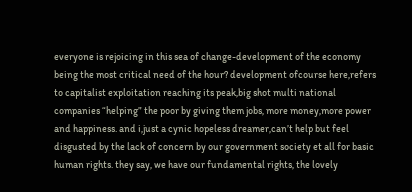everyone is rejoicing in this sea of change-development of the economy being the most critical need of the hour? development ofcourse here,refers to capitalist exploitation reaching its peak,big shot multi national companies “helping” the poor by giving them jobs, more money,more power and happiness. and i,just a cynic hopeless dreamer,can’t help but feel disgusted by the lack of concern by our government society et all for basic human rights. they say, we have our fundamental rights, the lovely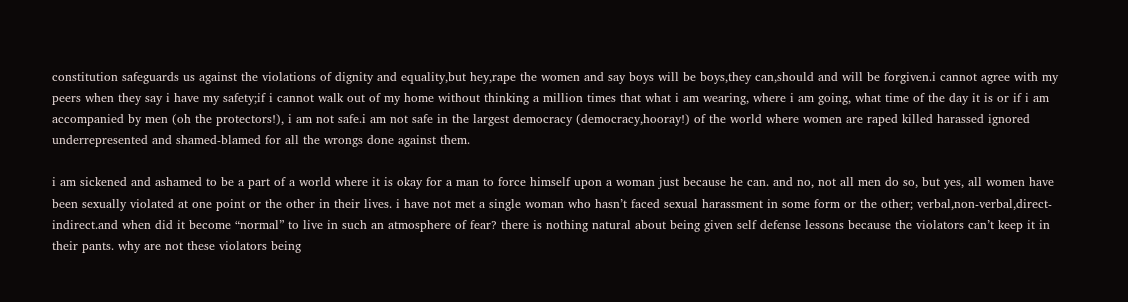constitution safeguards us against the violations of dignity and equality,but hey,rape the women and say boys will be boys,they can,should and will be forgiven.i cannot agree with my peers when they say i have my safety;if i cannot walk out of my home without thinking a million times that what i am wearing, where i am going, what time of the day it is or if i am accompanied by men (oh the protectors!), i am not safe.i am not safe in the largest democracy (democracy,hooray!) of the world where women are raped killed harassed ignored underrepresented and shamed-blamed for all the wrongs done against them.

i am sickened and ashamed to be a part of a world where it is okay for a man to force himself upon a woman just because he can. and no, not all men do so, but yes, all women have been sexually violated at one point or the other in their lives. i have not met a single woman who hasn’t faced sexual harassment in some form or the other; verbal,non-verbal,direct-indirect.and when did it become “normal” to live in such an atmosphere of fear? there is nothing natural about being given self defense lessons because the violators can’t keep it in their pants. why are not these violators being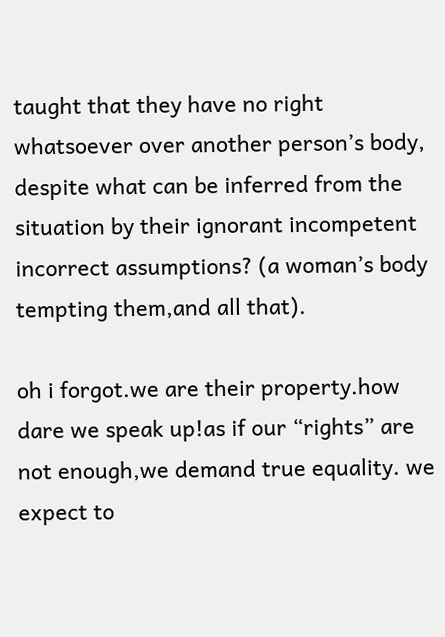taught that they have no right whatsoever over another person’s body, despite what can be inferred from the situation by their ignorant incompetent incorrect assumptions? (a woman’s body tempting them,and all that).

oh i forgot.we are their property.how dare we speak up!as if our “rights” are not enough,we demand true equality. we expect to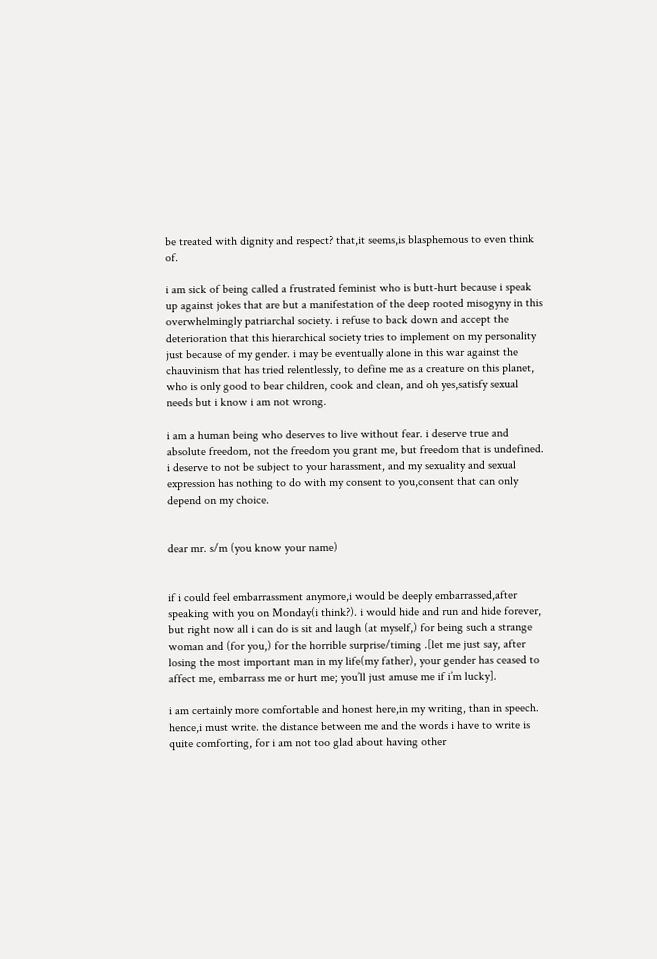be treated with dignity and respect? that,it seems,is blasphemous to even think of.

i am sick of being called a frustrated feminist who is butt-hurt because i speak up against jokes that are but a manifestation of the deep rooted misogyny in this overwhelmingly patriarchal society. i refuse to back down and accept the deterioration that this hierarchical society tries to implement on my personality just because of my gender. i may be eventually alone in this war against the chauvinism that has tried relentlessly, to define me as a creature on this planet, who is only good to bear children, cook and clean, and oh yes,satisfy sexual needs but i know i am not wrong.

i am a human being who deserves to live without fear. i deserve true and absolute freedom, not the freedom you grant me, but freedom that is undefined. i deserve to not be subject to your harassment, and my sexuality and sexual expression has nothing to do with my consent to you,consent that can only depend on my choice.


dear mr. s/m (you know your name)


if i could feel embarrassment anymore,i would be deeply embarrassed,after speaking with you on Monday(i think?). i would hide and run and hide forever, but right now all i can do is sit and laugh (at myself,) for being such a strange woman and (for you,) for the horrible surprise/timing .[let me just say, after losing the most important man in my life(my father), your gender has ceased to affect me, embarrass me or hurt me; you’ll just amuse me if i’m lucky].

i am certainly more comfortable and honest here,in my writing, than in speech. hence,i must write. the distance between me and the words i have to write is quite comforting, for i am not too glad about having other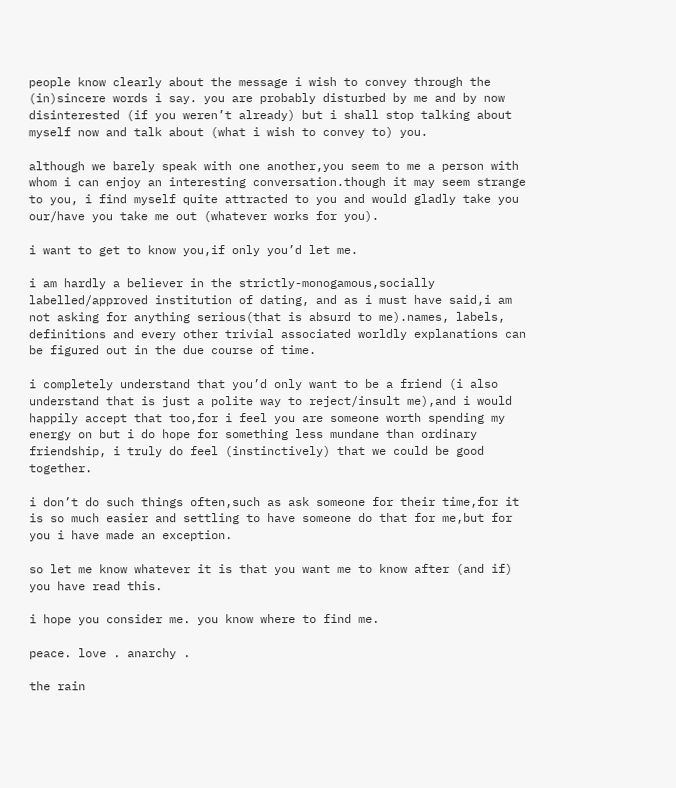people know clearly about the message i wish to convey through the (in)sincere words i say. you are probably disturbed by me and by now disinterested (if you weren’t already) but i shall stop talking about myself now and talk about (what i wish to convey to) you.

although we barely speak with one another,you seem to me a person with whom i can enjoy an interesting conversation.though it may seem strange to you, i find myself quite attracted to you and would gladly take you our/have you take me out (whatever works for you).

i want to get to know you,if only you’d let me.

i am hardly a believer in the strictly-monogamous,socially labelled/approved institution of dating, and as i must have said,i am not asking for anything serious(that is absurd to me).names, labels, definitions and every other trivial associated worldly explanations can be figured out in the due course of time.

i completely understand that you’d only want to be a friend (i also understand that is just a polite way to reject/insult me),and i would happily accept that too,for i feel you are someone worth spending my energy on but i do hope for something less mundane than ordinary friendship, i truly do feel (instinctively) that we could be good together.

i don’t do such things often,such as ask someone for their time,for it is so much easier and settling to have someone do that for me,but for you i have made an exception.

so let me know whatever it is that you want me to know after (and if) you have read this.

i hope you consider me. you know where to find me.

peace. love . anarchy .

the rain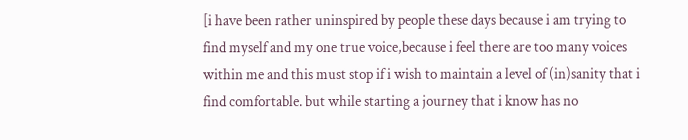[i have been rather uninspired by people these days because i am trying to find myself and my one true voice,because i feel there are too many voices within me and this must stop if i wish to maintain a level of (in)sanity that i find comfortable. but while starting a journey that i know has no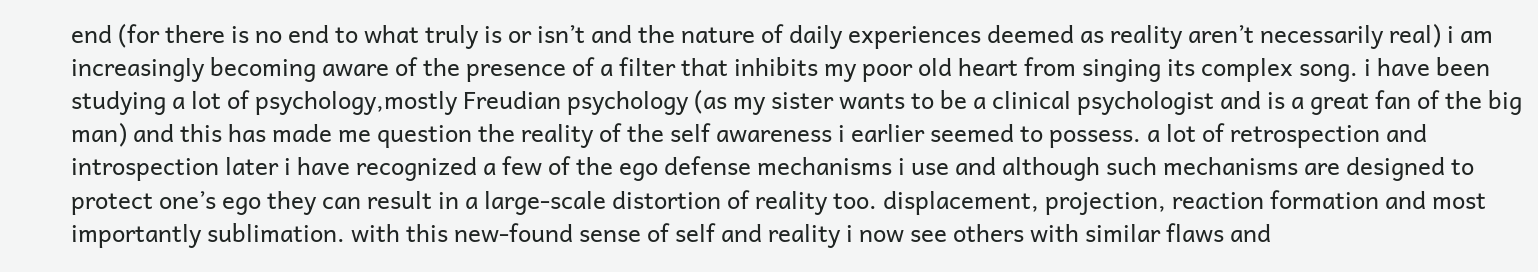end (for there is no end to what truly is or isn’t and the nature of daily experiences deemed as reality aren’t necessarily real) i am increasingly becoming aware of the presence of a filter that inhibits my poor old heart from singing its complex song. i have been studying a lot of psychology,mostly Freudian psychology (as my sister wants to be a clinical psychologist and is a great fan of the big man) and this has made me question the reality of the self awareness i earlier seemed to possess. a lot of retrospection and introspection later i have recognized a few of the ego defense mechanisms i use and although such mechanisms are designed to protect one’s ego they can result in a large-scale distortion of reality too. displacement, projection, reaction formation and most importantly sublimation. with this new-found sense of self and reality i now see others with similar flaws and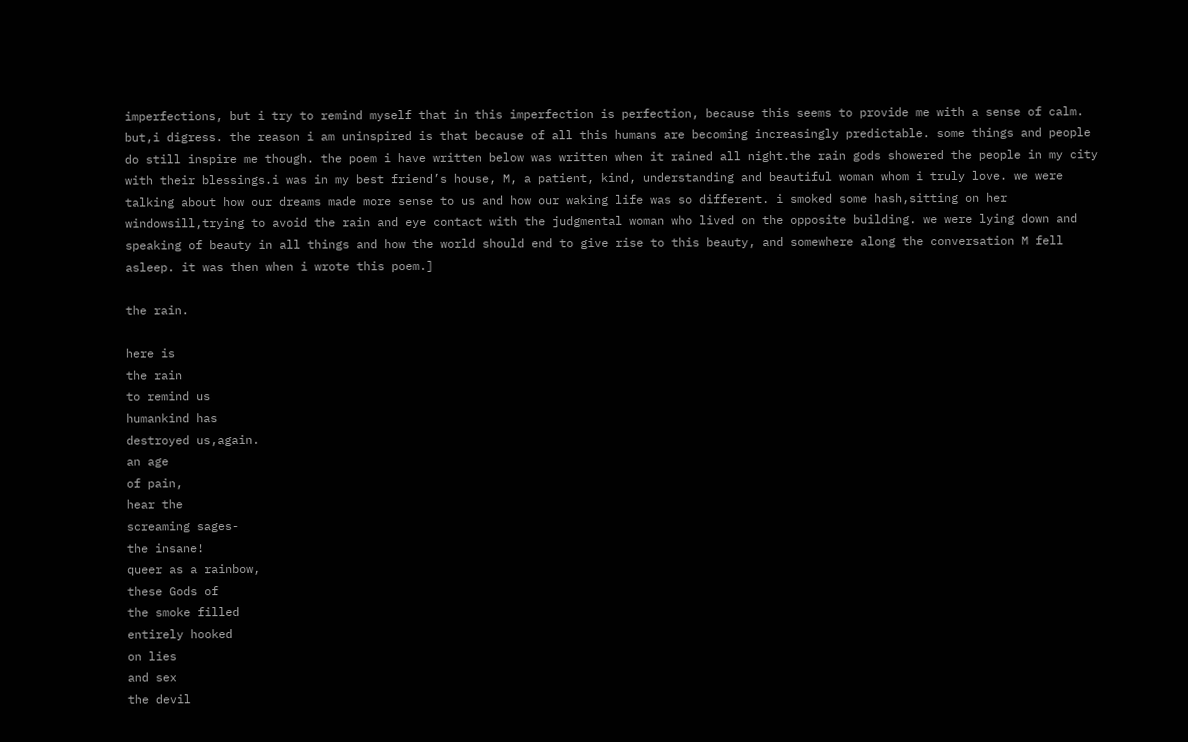imperfections, but i try to remind myself that in this imperfection is perfection, because this seems to provide me with a sense of calm. but,i digress. the reason i am uninspired is that because of all this humans are becoming increasingly predictable. some things and people do still inspire me though. the poem i have written below was written when it rained all night.the rain gods showered the people in my city with their blessings.i was in my best friend’s house, M, a patient, kind, understanding and beautiful woman whom i truly love. we were talking about how our dreams made more sense to us and how our waking life was so different. i smoked some hash,sitting on her windowsill,trying to avoid the rain and eye contact with the judgmental woman who lived on the opposite building. we were lying down and speaking of beauty in all things and how the world should end to give rise to this beauty, and somewhere along the conversation M fell asleep. it was then when i wrote this poem.]

the rain.

here is
the rain
to remind us
humankind has
destroyed us,again.
an age
of pain,
hear the
screaming sages-
the insane!
queer as a rainbow,
these Gods of
the smoke filled
entirely hooked
on lies
and sex
the devil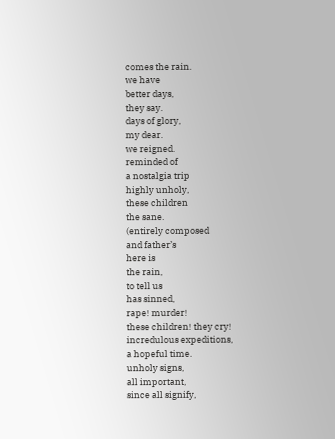comes the rain.
we have
better days,
they say.
days of glory,
my dear.
we reigned.
reminded of
a nostalgia trip
highly unholy,
these children
the sane.
(entirely composed
and father’s
here is
the rain,
to tell us
has sinned,
rape! murder!
these children! they cry!
incredulous expeditions,
a hopeful time.
unholy signs,
all important,
since all signify,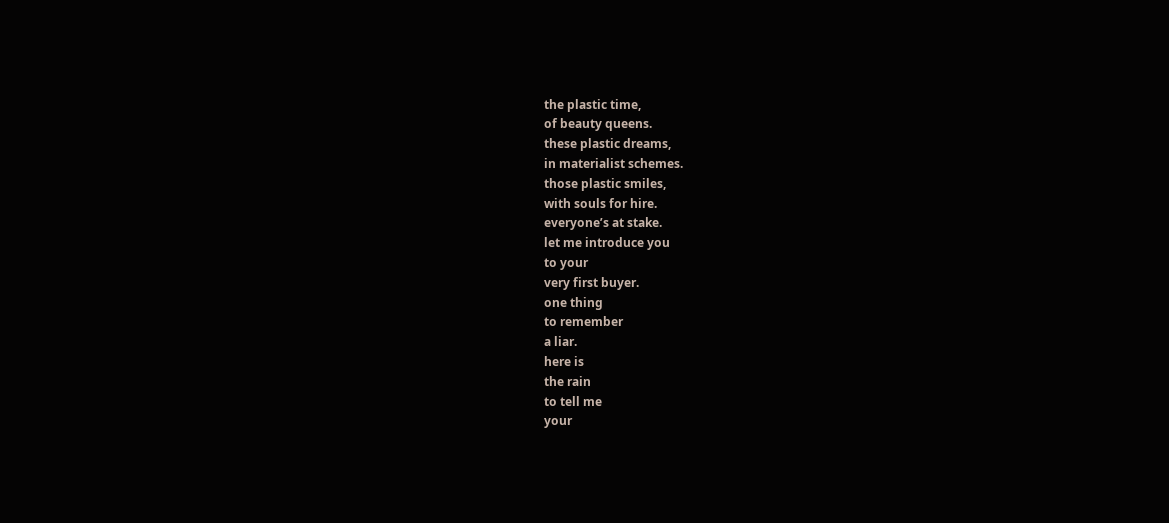the plastic time,
of beauty queens.
these plastic dreams,
in materialist schemes.
those plastic smiles,
with souls for hire.
everyone’s at stake.
let me introduce you
to your
very first buyer.
one thing
to remember
a liar.
here is
the rain
to tell me
your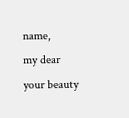name,
my dear
your beauty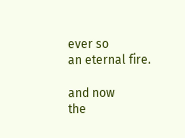ever so
an eternal fire.

and now
the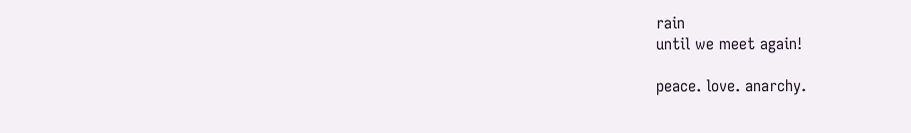rain
until we meet again!

peace. love. anarchy.